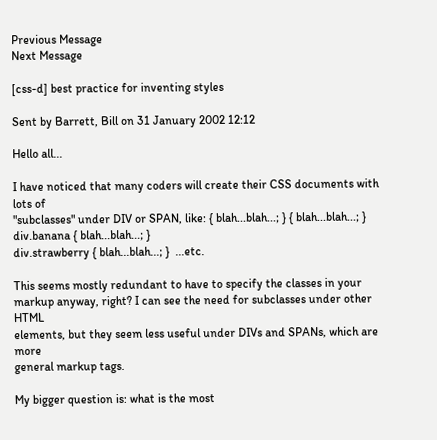Previous Message
Next Message

[css-d] best practice for inventing styles

Sent by Barrett, Bill on 31 January 2002 12:12

Hello all...

I have noticed that many coders will create their CSS documents with lots of
"subclasses" under DIV or SPAN, like: { blah...blah...; } { blah...blah...; }
div.banana { blah...blah...; }
div.strawberry { blah...blah...; }  ...etc.

This seems mostly redundant to have to specify the classes in your
markup anyway, right? I can see the need for subclasses under other HTML
elements, but they seem less useful under DIVs and SPANs, which are more
general markup tags.

My bigger question is: what is the most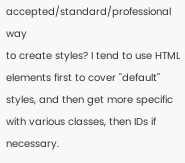accepted/standard/professional way
to create styles? I tend to use HTML elements first to cover "default"
styles, and then get more specific with various classes, then IDs if
necessary.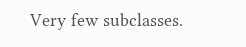Very few subclasses.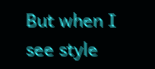But when I see style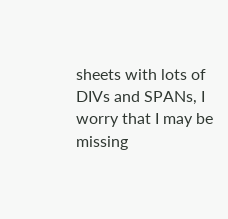sheets with lots of
DIVs and SPANs, I worry that I may be missing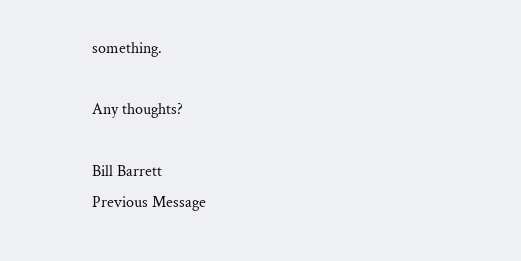something.

Any thoughts?

Bill Barrett
Previous Message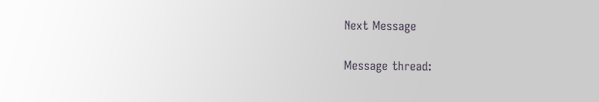Next Message

Message thread: